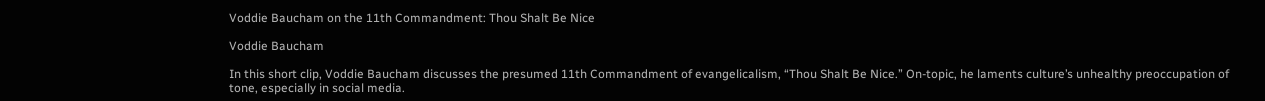Voddie Baucham on the 11th Commandment: Thou Shalt Be Nice

Voddie Baucham

In this short clip, Voddie Baucham discusses the presumed 11th Commandment of evangelicalism, “Thou Shalt Be Nice.” On-topic, he laments culture’s unhealthy preoccupation of tone, especially in social media.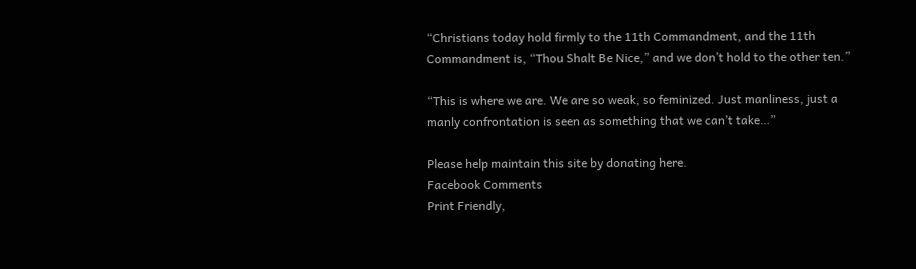“Christians today hold firmly to the 11th Commandment, and the 11th Commandment is, “Thou Shalt Be Nice,” and we don’t hold to the other ten.”

“This is where we are. We are so weak, so feminized. Just manliness, just a manly confrontation is seen as something that we can’t take…”

Please help maintain this site by donating here.
Facebook Comments
Print Friendly,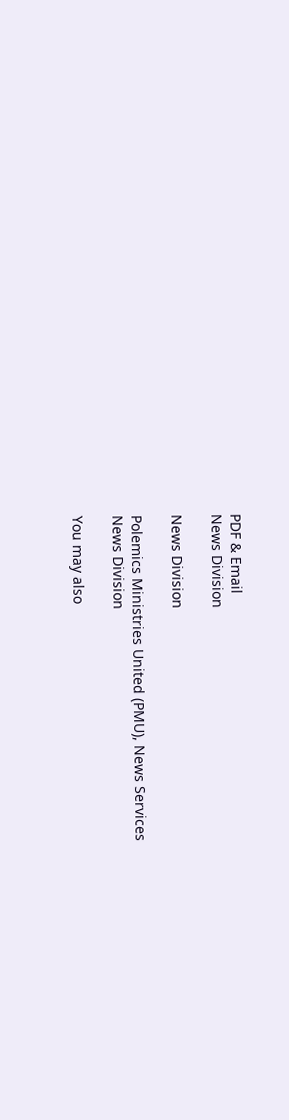PDF & Email
News Division

News Division

Polemics Ministries United (PMU), News Services
News Division

You may also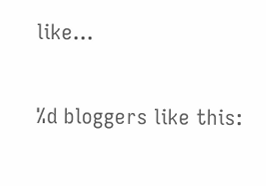like...

%d bloggers like this: